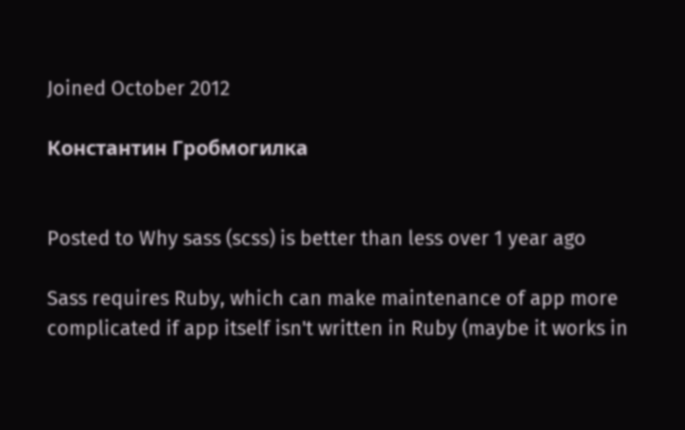Joined October 2012

Константин Гробмогилка


Posted to Why sass (scss) is better than less over 1 year ago

Sass requires Ruby, which can make maintenance of app more complicated if app itself isn't written in Ruby (maybe it works in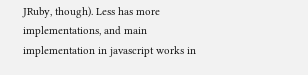JRuby, though). Less has more implementations, and main implementation in javascript works in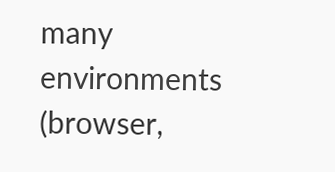many environments (browser,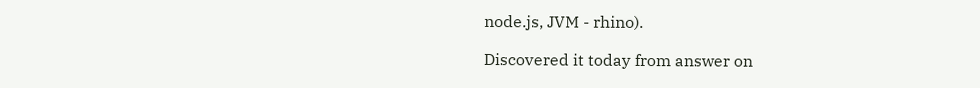node.js, JVM - rhino).

Discovered it today from answer on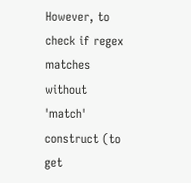However, to check if regex matches without 'match' construct (to get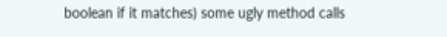boolean if it matches) some ugly method calls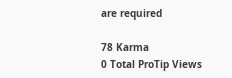are required

78 Karma
0 Total ProTip Views